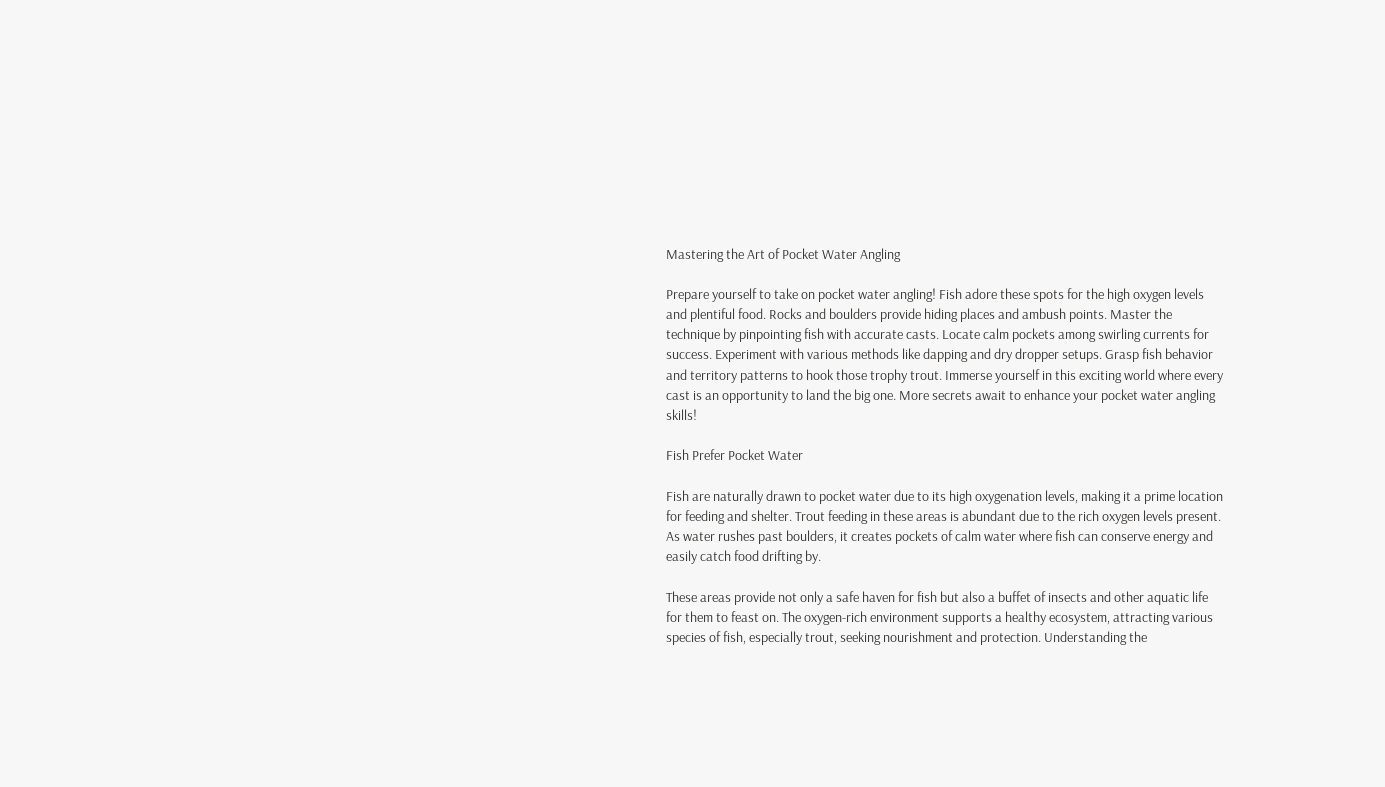Mastering the Art of Pocket Water Angling

Prepare yourself to take on pocket water angling! Fish adore these spots for the high oxygen levels and plentiful food. Rocks and boulders provide hiding places and ambush points. Master the technique by pinpointing fish with accurate casts. Locate calm pockets among swirling currents for success. Experiment with various methods like dapping and dry dropper setups. Grasp fish behavior and territory patterns to hook those trophy trout. Immerse yourself in this exciting world where every cast is an opportunity to land the big one. More secrets await to enhance your pocket water angling skills!

Fish Prefer Pocket Water

Fish are naturally drawn to pocket water due to its high oxygenation levels, making it a prime location for feeding and shelter. Trout feeding in these areas is abundant due to the rich oxygen levels present. As water rushes past boulders, it creates pockets of calm water where fish can conserve energy and easily catch food drifting by.

These areas provide not only a safe haven for fish but also a buffet of insects and other aquatic life for them to feast on. The oxygen-rich environment supports a healthy ecosystem, attracting various species of fish, especially trout, seeking nourishment and protection. Understanding the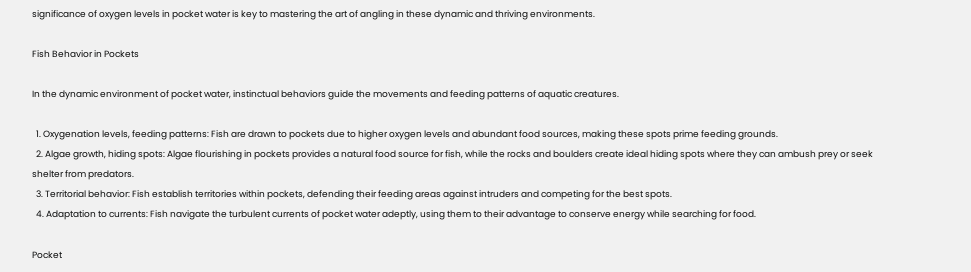significance of oxygen levels in pocket water is key to mastering the art of angling in these dynamic and thriving environments.

Fish Behavior in Pockets

In the dynamic environment of pocket water, instinctual behaviors guide the movements and feeding patterns of aquatic creatures.

  1. Oxygenation levels, feeding patterns: Fish are drawn to pockets due to higher oxygen levels and abundant food sources, making these spots prime feeding grounds.
  2. Algae growth, hiding spots: Algae flourishing in pockets provides a natural food source for fish, while the rocks and boulders create ideal hiding spots where they can ambush prey or seek shelter from predators.
  3. Territorial behavior: Fish establish territories within pockets, defending their feeding areas against intruders and competing for the best spots.
  4. Adaptation to currents: Fish navigate the turbulent currents of pocket water adeptly, using them to their advantage to conserve energy while searching for food.

Pocket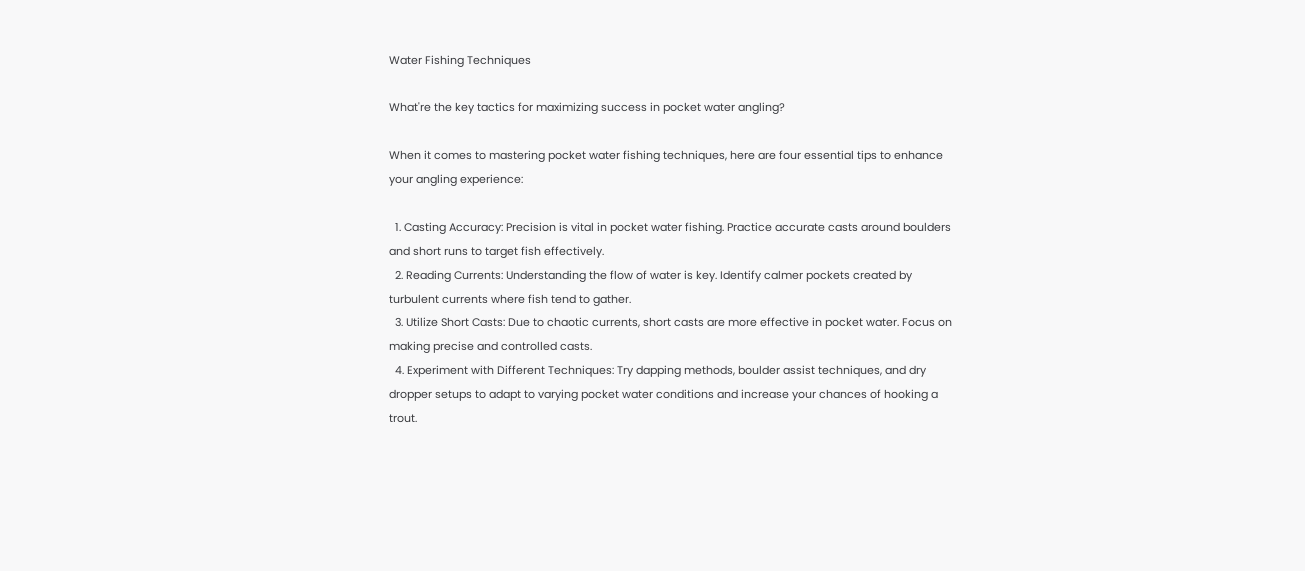Water Fishing Techniques

What're the key tactics for maximizing success in pocket water angling?

When it comes to mastering pocket water fishing techniques, here are four essential tips to enhance your angling experience:

  1. Casting Accuracy: Precision is vital in pocket water fishing. Practice accurate casts around boulders and short runs to target fish effectively.
  2. Reading Currents: Understanding the flow of water is key. Identify calmer pockets created by turbulent currents where fish tend to gather.
  3. Utilize Short Casts: Due to chaotic currents, short casts are more effective in pocket water. Focus on making precise and controlled casts.
  4. Experiment with Different Techniques: Try dapping methods, boulder assist techniques, and dry dropper setups to adapt to varying pocket water conditions and increase your chances of hooking a trout.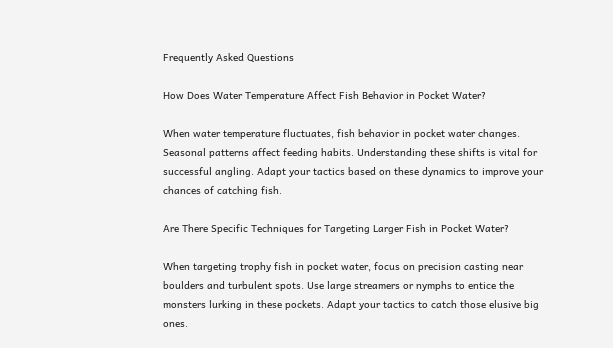Frequently Asked Questions

How Does Water Temperature Affect Fish Behavior in Pocket Water?

When water temperature fluctuates, fish behavior in pocket water changes. Seasonal patterns affect feeding habits. Understanding these shifts is vital for successful angling. Adapt your tactics based on these dynamics to improve your chances of catching fish.

Are There Specific Techniques for Targeting Larger Fish in Pocket Water?

When targeting trophy fish in pocket water, focus on precision casting near boulders and turbulent spots. Use large streamers or nymphs to entice the monsters lurking in these pockets. Adapt your tactics to catch those elusive big ones.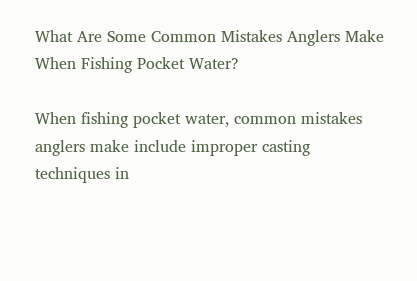What Are Some Common Mistakes Anglers Make When Fishing Pocket Water?

When fishing pocket water, common mistakes anglers make include improper casting techniques in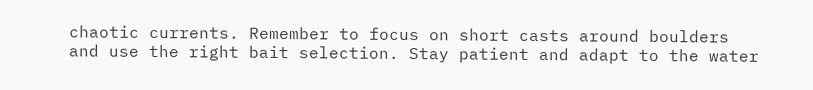chaotic currents. Remember to focus on short casts around boulders and use the right bait selection. Stay patient and adapt to the water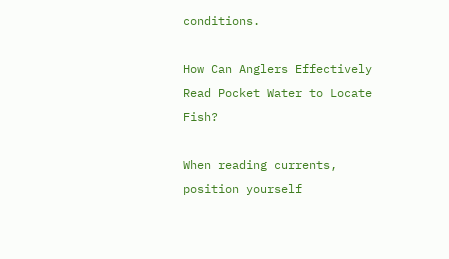conditions.

How Can Anglers Effectively Read Pocket Water to Locate Fish?

When reading currents, position yourself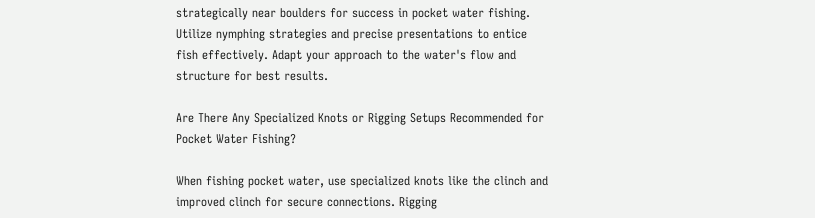strategically near boulders for success in pocket water fishing. Utilize nymphing strategies and precise presentations to entice fish effectively. Adapt your approach to the water's flow and structure for best results.

Are There Any Specialized Knots or Rigging Setups Recommended for Pocket Water Fishing?

When fishing pocket water, use specialized knots like the clinch and improved clinch for secure connections. Rigging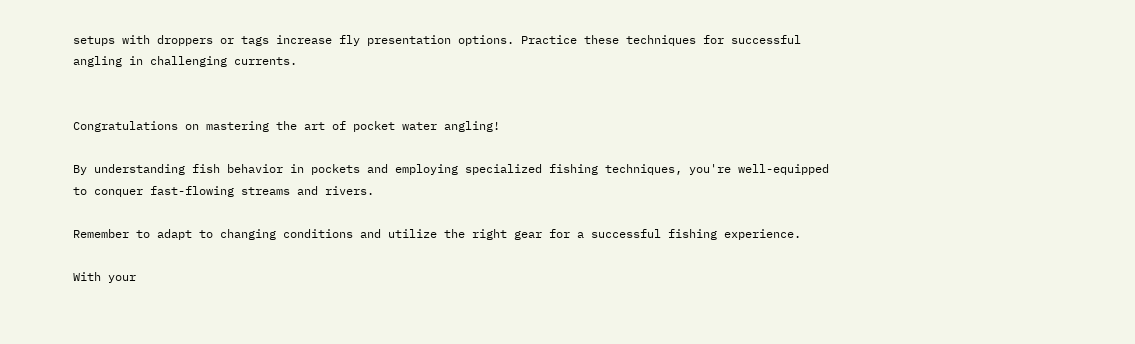setups with droppers or tags increase fly presentation options. Practice these techniques for successful angling in challenging currents.


Congratulations on mastering the art of pocket water angling!

By understanding fish behavior in pockets and employing specialized fishing techniques, you're well-equipped to conquer fast-flowing streams and rivers.

Remember to adapt to changing conditions and utilize the right gear for a successful fishing experience.

With your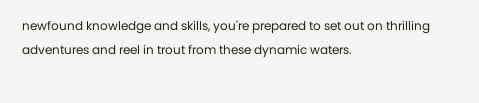newfound knowledge and skills, you're prepared to set out on thrilling adventures and reel in trout from these dynamic waters.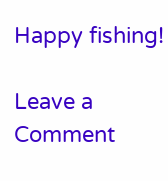Happy fishing!

Leave a Comment